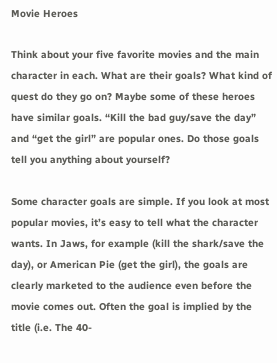Movie Heroes

Think about your five favorite movies and the main character in each. What are their goals? What kind of quest do they go on? Maybe some of these heroes have similar goals. “Kill the bad guy/save the day” and “get the girl” are popular ones. Do those goals tell you anything about yourself?

Some character goals are simple. If you look at most popular movies, it’s easy to tell what the character wants. In Jaws, for example (kill the shark/save the day), or American Pie (get the girl), the goals are clearly marketed to the audience even before the movie comes out. Often the goal is implied by the title (i.e. The 40-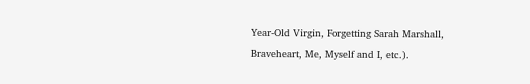Year-Old Virgin, Forgetting Sarah Marshall, Braveheart, Me, Myself and I, etc.).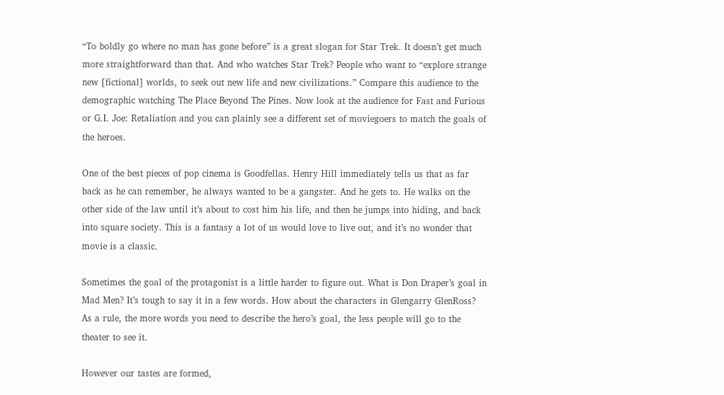“To boldly go where no man has gone before” is a great slogan for Star Trek. It doesn’t get much more straightforward than that. And who watches Star Trek? People who want to “explore strange new [fictional] worlds, to seek out new life and new civilizations.” Compare this audience to the demographic watching The Place Beyond The Pines. Now look at the audience for Fast and Furious or G.I. Joe: Retaliation and you can plainly see a different set of moviegoers to match the goals of the heroes.

One of the best pieces of pop cinema is Goodfellas. Henry Hill immediately tells us that as far back as he can remember, he always wanted to be a gangster. And he gets to. He walks on the other side of the law until it’s about to cost him his life, and then he jumps into hiding, and back into square society. This is a fantasy a lot of us would love to live out, and it’s no wonder that movie is a classic.

Sometimes the goal of the protagonist is a little harder to figure out. What is Don Draper’s goal in Mad Men? It’s tough to say it in a few words. How about the characters in Glengarry GlenRoss? As a rule, the more words you need to describe the hero’s goal, the less people will go to the theater to see it.

However our tastes are formed,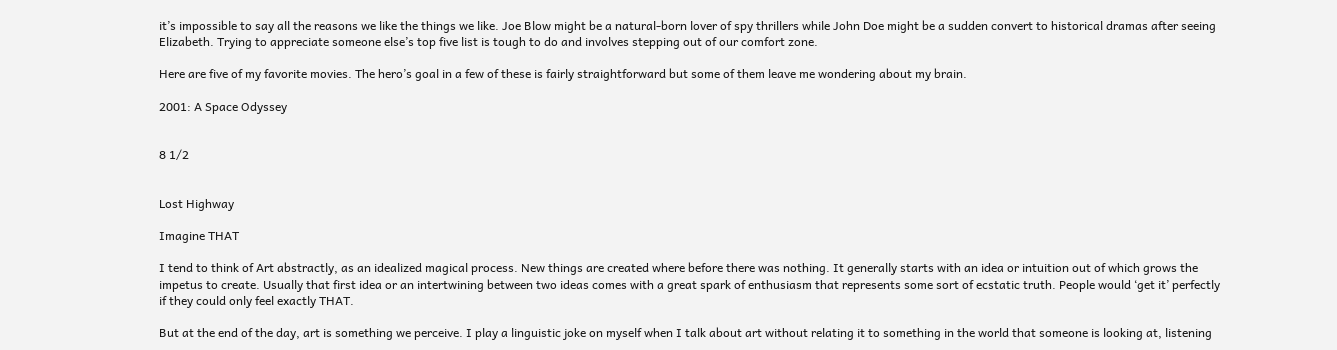it’s impossible to say all the reasons we like the things we like. Joe Blow might be a natural-born lover of spy thrillers while John Doe might be a sudden convert to historical dramas after seeing Elizabeth. Trying to appreciate someone else’s top five list is tough to do and involves stepping out of our comfort zone.

Here are five of my favorite movies. The hero’s goal in a few of these is fairly straightforward but some of them leave me wondering about my brain.

2001: A Space Odyssey


8 1/2


Lost Highway

Imagine THAT

I tend to think of Art abstractly, as an idealized magical process. New things are created where before there was nothing. It generally starts with an idea or intuition out of which grows the impetus to create. Usually that first idea or an intertwining between two ideas comes with a great spark of enthusiasm that represents some sort of ecstatic truth. People would ‘get it’ perfectly if they could only feel exactly THAT.

But at the end of the day, art is something we perceive. I play a linguistic joke on myself when I talk about art without relating it to something in the world that someone is looking at, listening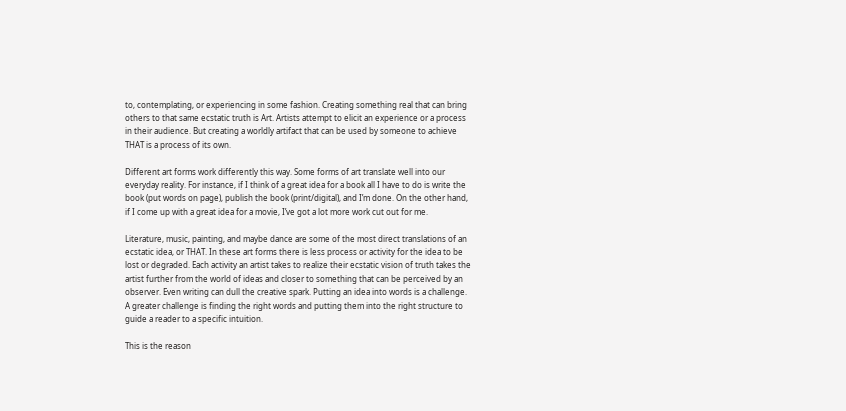to, contemplating, or experiencing in some fashion. Creating something real that can bring others to that same ecstatic truth is Art. Artists attempt to elicit an experience or a process in their audience. But creating a worldly artifact that can be used by someone to achieve THAT is a process of its own.

Different art forms work differently this way. Some forms of art translate well into our everyday reality. For instance, if I think of a great idea for a book all I have to do is write the book (put words on page), publish the book (print/digital), and I’m done. On the other hand, if I come up with a great idea for a movie, I’ve got a lot more work cut out for me.

Literature, music, painting, and maybe dance are some of the most direct translations of an ecstatic idea, or THAT. In these art forms there is less process or activity for the idea to be lost or degraded. Each activity an artist takes to realize their ecstatic vision of truth takes the artist further from the world of ideas and closer to something that can be perceived by an observer. Even writing can dull the creative spark. Putting an idea into words is a challenge. A greater challenge is finding the right words and putting them into the right structure to guide a reader to a specific intuition.

This is the reason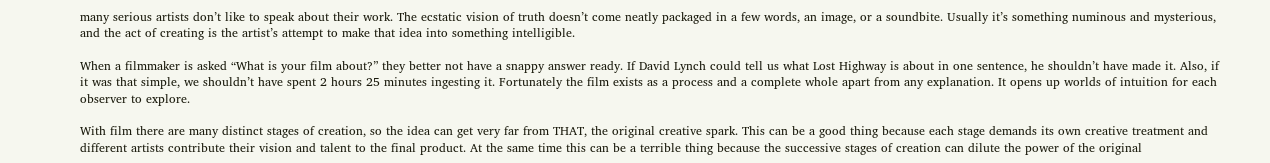many serious artists don’t like to speak about their work. The ecstatic vision of truth doesn’t come neatly packaged in a few words, an image, or a soundbite. Usually it’s something numinous and mysterious, and the act of creating is the artist’s attempt to make that idea into something intelligible.

When a filmmaker is asked “What is your film about?” they better not have a snappy answer ready. If David Lynch could tell us what Lost Highway is about in one sentence, he shouldn’t have made it. Also, if it was that simple, we shouldn’t have spent 2 hours 25 minutes ingesting it. Fortunately the film exists as a process and a complete whole apart from any explanation. It opens up worlds of intuition for each observer to explore.

With film there are many distinct stages of creation, so the idea can get very far from THAT, the original creative spark. This can be a good thing because each stage demands its own creative treatment and different artists contribute their vision and talent to the final product. At the same time this can be a terrible thing because the successive stages of creation can dilute the power of the original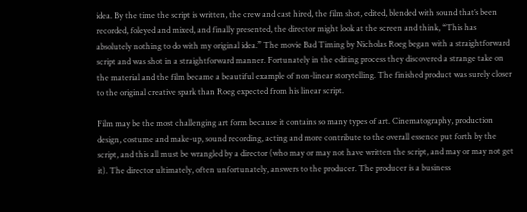idea. By the time the script is written, the crew and cast hired, the film shot, edited, blended with sound that’s been recorded, foleyed and mixed, and finally presented, the director might look at the screen and think, “This has absolutely nothing to do with my original idea.” The movie Bad Timing by Nicholas Roeg began with a straightforward script and was shot in a straightforward manner. Fortunately in the editing process they discovered a strange take on the material and the film became a beautiful example of non-linear storytelling. The finished product was surely closer to the original creative spark than Roeg expected from his linear script.

Film may be the most challenging art form because it contains so many types of art. Cinematography, production design, costume and make-up, sound recording, acting and more contribute to the overall essence put forth by the script, and this all must be wrangled by a director (who may or may not have written the script, and may or may not get it). The director ultimately, often unfortunately, answers to the producer. The producer is a business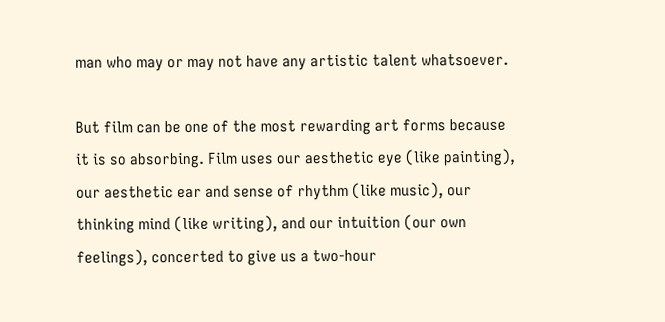man who may or may not have any artistic talent whatsoever.

But film can be one of the most rewarding art forms because it is so absorbing. Film uses our aesthetic eye (like painting), our aesthetic ear and sense of rhythm (like music), our thinking mind (like writing), and our intuition (our own feelings), concerted to give us a two-hour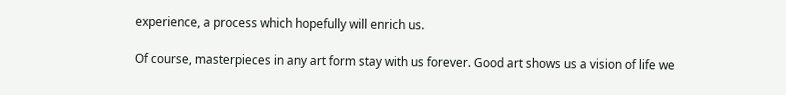experience, a process which hopefully will enrich us.

Of course, masterpieces in any art form stay with us forever. Good art shows us a vision of life we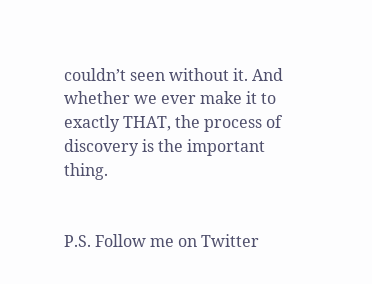couldn’t seen without it. And whether we ever make it to exactly THAT, the process of discovery is the important thing.


P.S. Follow me on Twitter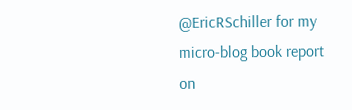@EricRSchiller for my micro-blog book report on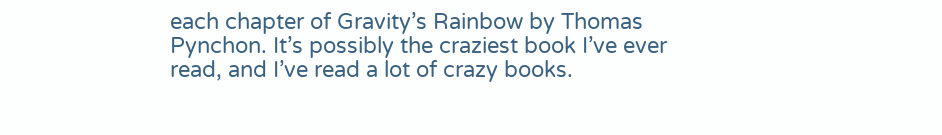each chapter of Gravity’s Rainbow by Thomas Pynchon. It’s possibly the craziest book I’ve ever read, and I’ve read a lot of crazy books.